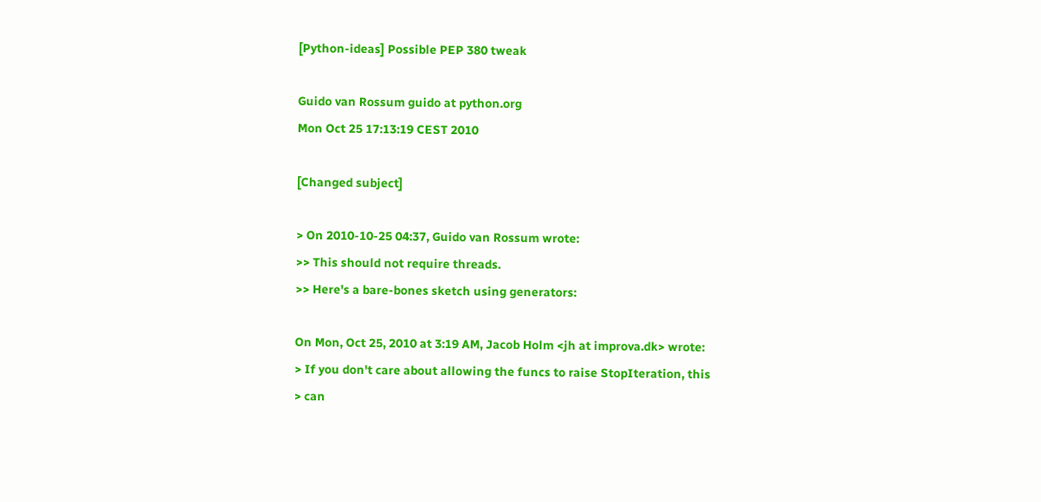[Python-ideas] Possible PEP 380 tweak

Guido van Rossum guido at python.org
Mon Oct 25 17:13:19 CEST 2010

[Changed subject]

> On 2010-10-25 04:37, Guido van Rossum wrote:
>> This should not require threads.
>> Here's a bare-bones sketch using generators:

On Mon, Oct 25, 2010 at 3:19 AM, Jacob Holm <jh at improva.dk> wrote:
> If you don't care about allowing the funcs to raise StopIteration, this
> can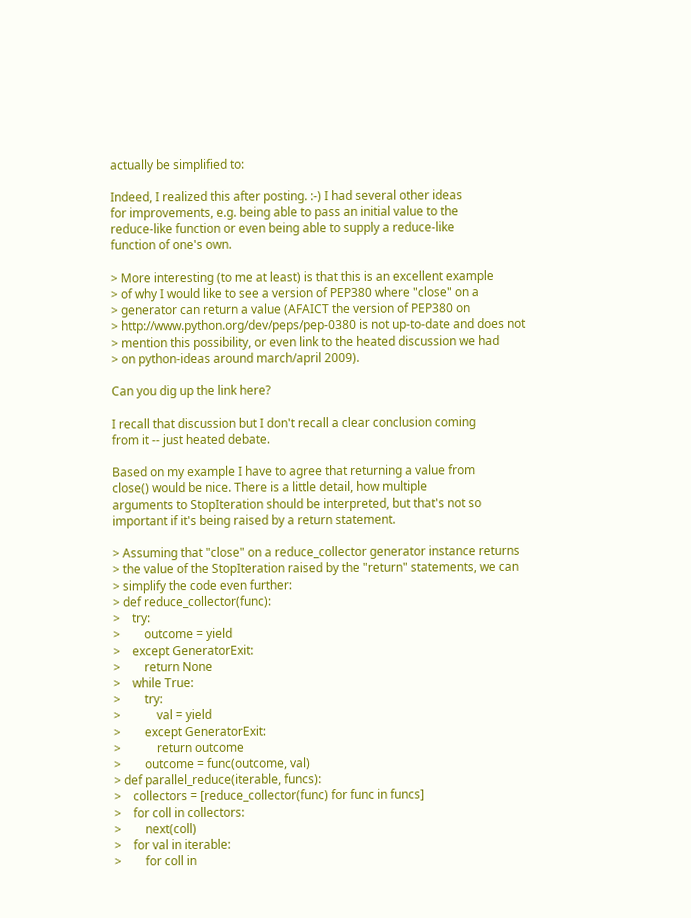actually be simplified to:

Indeed, I realized this after posting. :-) I had several other ideas
for improvements, e.g. being able to pass an initial value to the
reduce-like function or even being able to supply a reduce-like
function of one's own.

> More interesting (to me at least) is that this is an excellent example
> of why I would like to see a version of PEP380 where "close" on a
> generator can return a value (AFAICT the version of PEP380 on
> http://www.python.org/dev/peps/pep-0380 is not up-to-date and does not
> mention this possibility, or even link to the heated discussion we had
> on python-ideas around march/april 2009).

Can you dig up the link here?

I recall that discussion but I don't recall a clear conclusion coming
from it -- just heated debate.

Based on my example I have to agree that returning a value from
close() would be nice. There is a little detail, how multiple
arguments to StopIteration should be interpreted, but that's not so
important if it's being raised by a return statement.

> Assuming that "close" on a reduce_collector generator instance returns
> the value of the StopIteration raised by the "return" statements, we can
> simplify the code even further:
> def reduce_collector(func):
>    try:
>        outcome = yield
>    except GeneratorExit:
>        return None
>    while True:
>        try:
>            val = yield
>        except GeneratorExit:
>            return outcome
>        outcome = func(outcome, val)
> def parallel_reduce(iterable, funcs):
>    collectors = [reduce_collector(func) for func in funcs]
>    for coll in collectors:
>        next(coll)
>    for val in iterable:
>        for coll in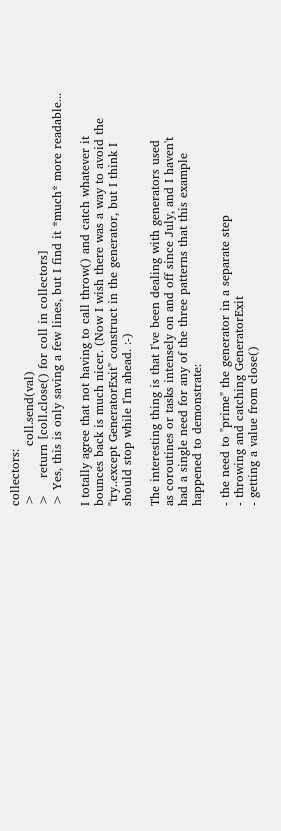collectors:
>            coll.send(val)
>    return [coll.close() for coll in collectors]
> Yes, this is only saving a few lines, but I find it *much* more readable...

I totally agree that not having to call throw() and catch whatever it
bounces back is much nicer. (Now I wish there was a way to avoid the
"try..except GeneratorExit" construct in the generator, but I think I
should stop while I'm ahead. :-)

The interesting thing is that I've been dealing with generators used
as coroutines or tasks intensely on and off since July, and I haven't
had a single need for any of the three patterns that this example
happened to demonstrate:

- the need to "prime" the generator in a separate step
- throwing and catching GeneratorExit
- getting a value from close()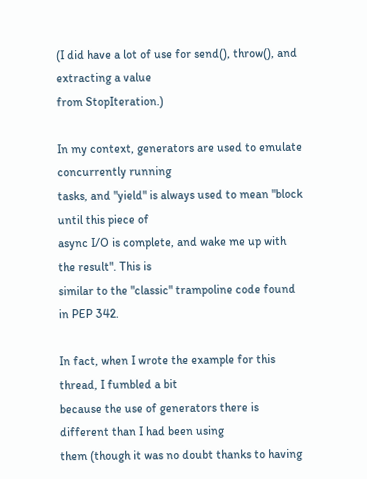(I did have a lot of use for send(), throw(), and extracting a value
from StopIteration.)

In my context, generators are used to emulate concurrently running
tasks, and "yield" is always used to mean "block until this piece of
async I/O is complete, and wake me up with the result". This is
similar to the "classic" trampoline code found in PEP 342.

In fact, when I wrote the example for this thread, I fumbled a bit
because the use of generators there is different than I had been using
them (though it was no doubt thanks to having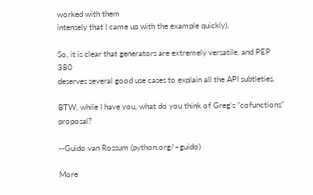worked with them
intensely that I came up with the example quickly).

So, it is clear that generators are extremely versatile, and PEP 380
deserves several good use cases to explain all the API subtleties.

BTW, while I have you, what do you think of Greg's "cofunctions" proposal?

--Guido van Rossum (python.org/~guido)

More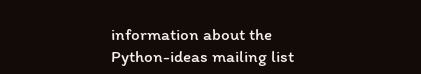information about the Python-ideas mailing list